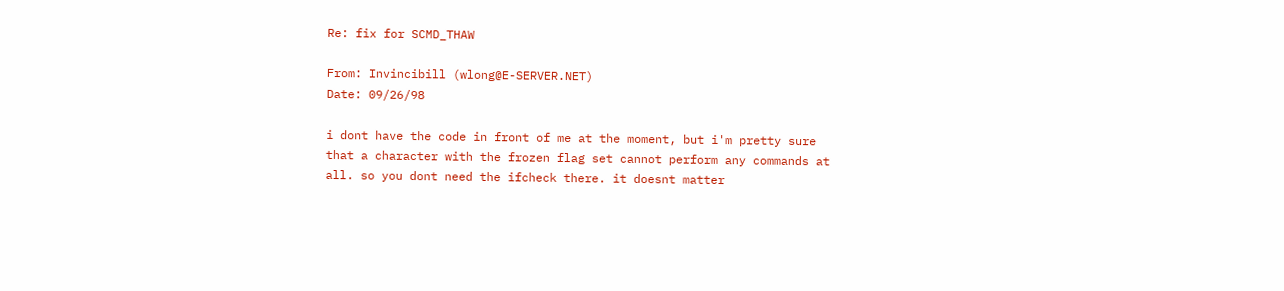Re: fix for SCMD_THAW

From: Invincibill (wlong@E-SERVER.NET)
Date: 09/26/98

i dont have the code in front of me at the moment, but i'm pretty sure
that a character with the frozen flag set cannot perform any commands at
all. so you dont need the ifcheck there. it doesnt matter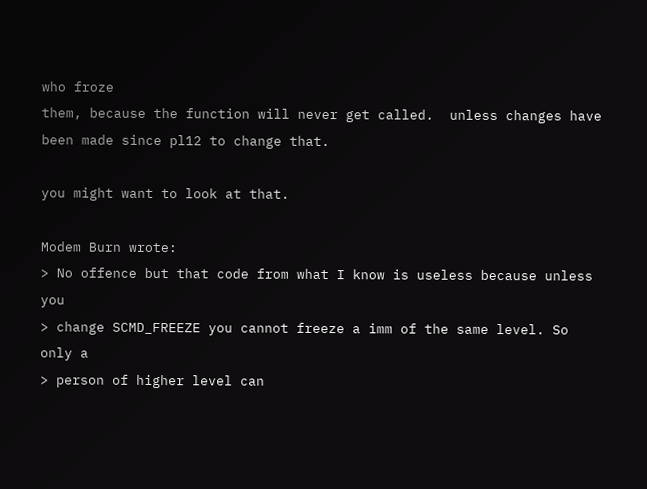who froze
them, because the function will never get called.  unless changes have
been made since pl12 to change that.

you might want to look at that.

Modem Burn wrote:
> No offence but that code from what I know is useless because unless you
> change SCMD_FREEZE you cannot freeze a imm of the same level. So only a
> person of higher level can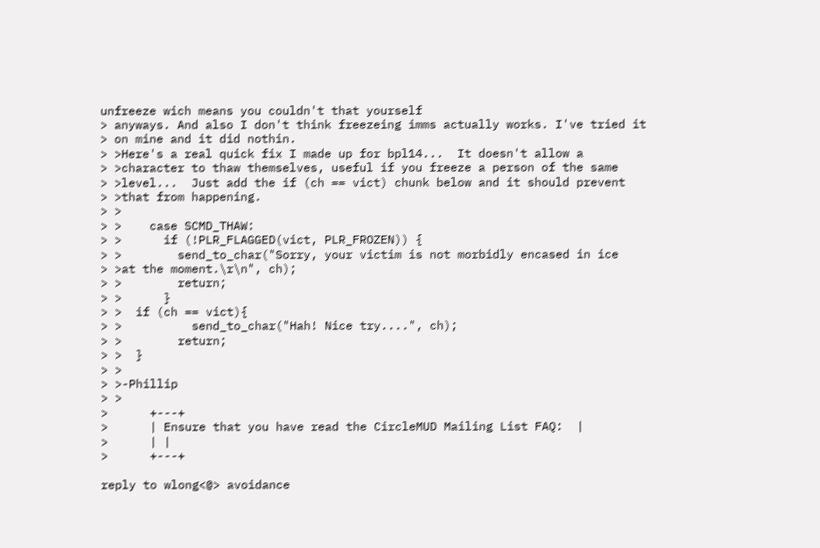unfreeze wich means you couldn't that yourself
> anyways. And also I don't think freezeing imms actually works. I've tried it
> on mine and it did nothin.
> >Here's a real quick fix I made up for bpl14...  It doesn't allow a
> >character to thaw themselves, useful if you freeze a person of the same
> >level...  Just add the if (ch == vict) chunk below and it should prevent
> >that from happening.
> >
> >    case SCMD_THAW:
> >      if (!PLR_FLAGGED(vict, PLR_FROZEN)) {
> >        send_to_char("Sorry, your victim is not morbidly encased in ice
> >at the moment.\r\n", ch);
> >        return;
> >      }
> >  if (ch == vict){
> >          send_to_char("Hah! Nice try....", ch);
> >        return;
> >  }
> >
> >-Phillip
> >
>      +---+
>      | Ensure that you have read the CircleMUD Mailing List FAQ:  |
>      | |
>      +---+

reply to wlong<@> avoidance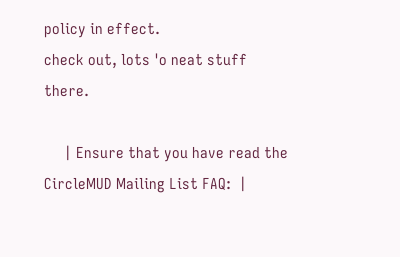policy in effect.
check out, lots 'o neat stuff there.

     | Ensure that you have read the CircleMUD Mailing List FAQ:  |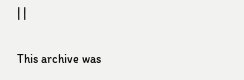| |

This archive was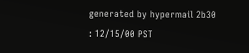generated by hypermail 2b30 : 12/15/00 PST